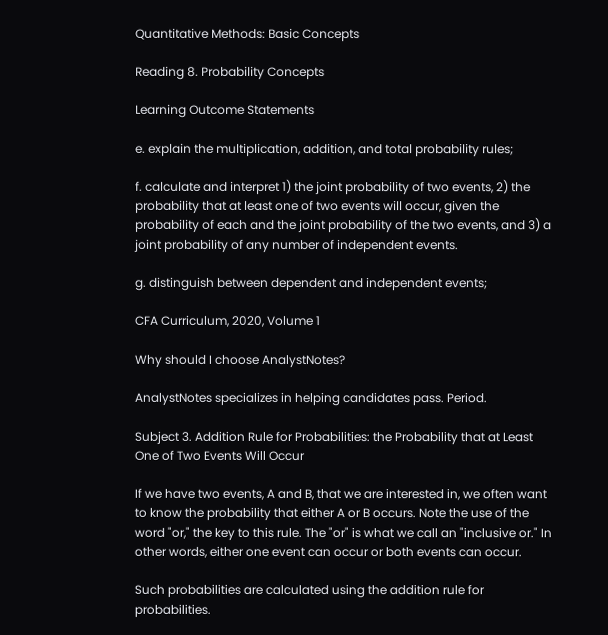Quantitative Methods: Basic Concepts

Reading 8. Probability Concepts

Learning Outcome Statements

e. explain the multiplication, addition, and total probability rules;

f. calculate and interpret 1) the joint probability of two events, 2) the probability that at least one of two events will occur, given the probability of each and the joint probability of the two events, and 3) a joint probability of any number of independent events.

g. distinguish between dependent and independent events;

CFA Curriculum, 2020, Volume 1

Why should I choose AnalystNotes?

AnalystNotes specializes in helping candidates pass. Period.

Subject 3. Addition Rule for Probabilities: the Probability that at Least One of Two Events Will Occur

If we have two events, A and B, that we are interested in, we often want to know the probability that either A or B occurs. Note the use of the word "or," the key to this rule. The "or" is what we call an "inclusive or." In other words, either one event can occur or both events can occur.

Such probabilities are calculated using the addition rule for probabilities.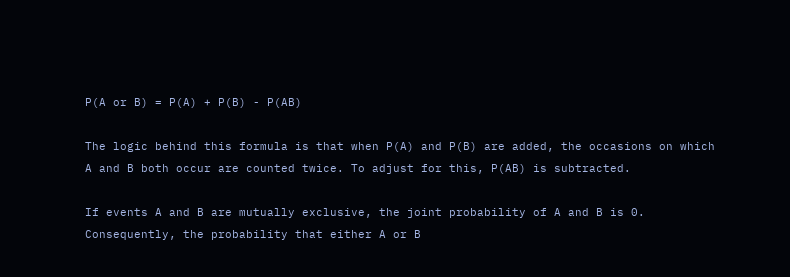P(A or B) = P(A) + P(B) - P(AB)

The logic behind this formula is that when P(A) and P(B) are added, the occasions on which A and B both occur are counted twice. To adjust for this, P(AB) is subtracted.

If events A and B are mutually exclusive, the joint probability of A and B is 0. Consequently, the probability that either A or B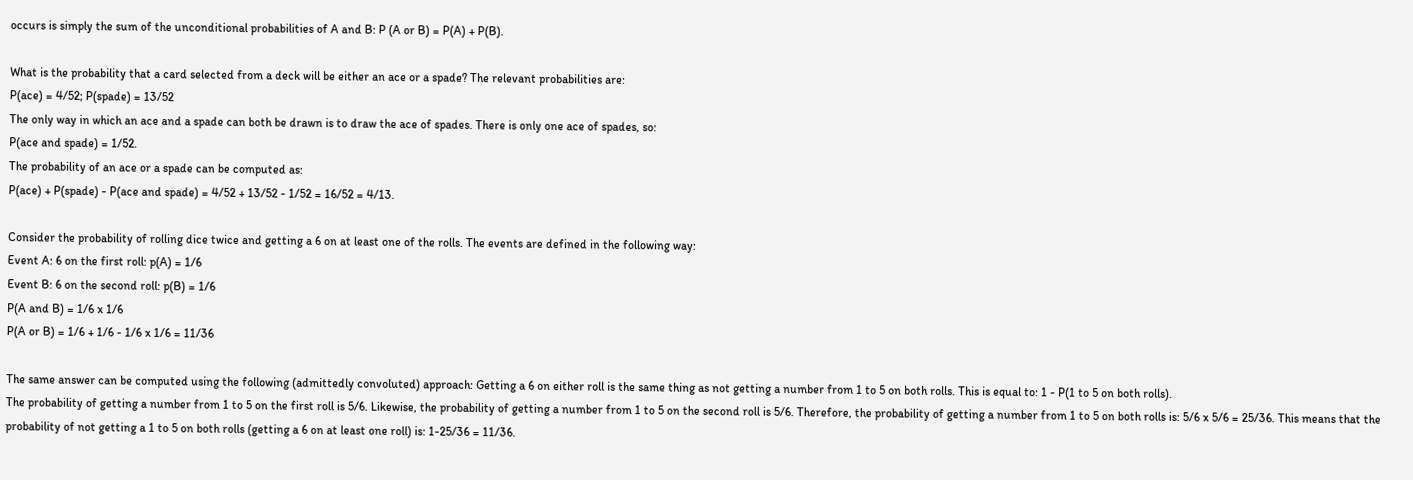occurs is simply the sum of the unconditional probabilities of A and B: P (A or B) = P(A) + P(B).

What is the probability that a card selected from a deck will be either an ace or a spade? The relevant probabilities are:
P(ace) = 4/52; P(spade) = 13/52
The only way in which an ace and a spade can both be drawn is to draw the ace of spades. There is only one ace of spades, so:
P(ace and spade) = 1/52.
The probability of an ace or a spade can be computed as:
P(ace) + P(spade) - P(ace and spade) = 4/52 + 13/52 - 1/52 = 16/52 = 4/13.

Consider the probability of rolling dice twice and getting a 6 on at least one of the rolls. The events are defined in the following way:
Event A: 6 on the first roll: p(A) = 1/6
Event B: 6 on the second roll: p(B) = 1/6
P(A and B) = 1/6 x 1/6
P(A or B) = 1/6 + 1/6 - 1/6 x 1/6 = 11/36

The same answer can be computed using the following (admittedly convoluted) approach: Getting a 6 on either roll is the same thing as not getting a number from 1 to 5 on both rolls. This is equal to: 1 - P(1 to 5 on both rolls).
The probability of getting a number from 1 to 5 on the first roll is 5/6. Likewise, the probability of getting a number from 1 to 5 on the second roll is 5/6. Therefore, the probability of getting a number from 1 to 5 on both rolls is: 5/6 x 5/6 = 25/36. This means that the probability of not getting a 1 to 5 on both rolls (getting a 6 on at least one roll) is: 1-25/36 = 11/36.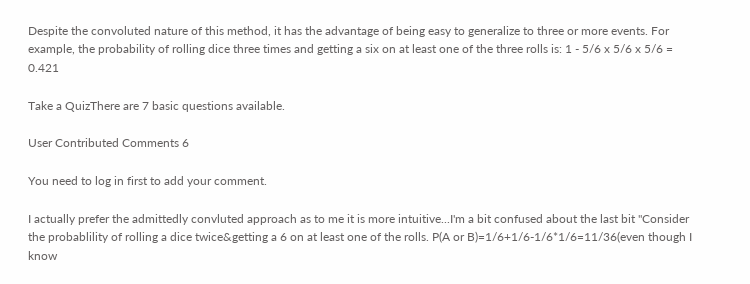Despite the convoluted nature of this method, it has the advantage of being easy to generalize to three or more events. For example, the probability of rolling dice three times and getting a six on at least one of the three rolls is: 1 - 5/6 x 5/6 x 5/6 = 0.421

Take a QuizThere are 7 basic questions available.

User Contributed Comments 6

You need to log in first to add your comment.

I actually prefer the admittedly convluted approach as to me it is more intuitive...I'm a bit confused about the last bit "Consider the probablility of rolling a dice twice&getting a 6 on at least one of the rolls. P(A or B)=1/6+1/6-1/6*1/6=11/36(even though I know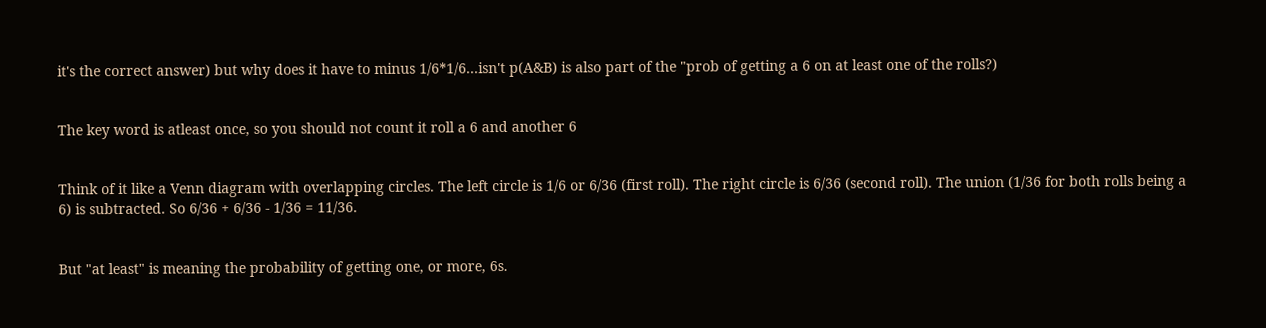it's the correct answer) but why does it have to minus 1/6*1/6...isn't p(A&B) is also part of the "prob of getting a 6 on at least one of the rolls?)


The key word is atleast once, so you should not count it roll a 6 and another 6


Think of it like a Venn diagram with overlapping circles. The left circle is 1/6 or 6/36 (first roll). The right circle is 6/36 (second roll). The union (1/36 for both rolls being a 6) is subtracted. So 6/36 + 6/36 - 1/36 = 11/36.


But "at least" is meaning the probability of getting one, or more, 6s.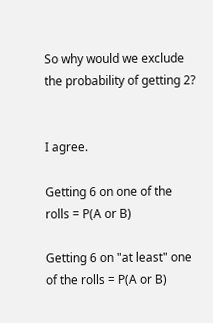So why would we exclude the probability of getting 2?


I agree.

Getting 6 on one of the rolls = P(A or B)

Getting 6 on "at least" one of the rolls = P(A or B)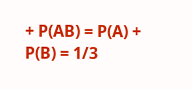+ P(AB) = P(A) + P(B) = 1/3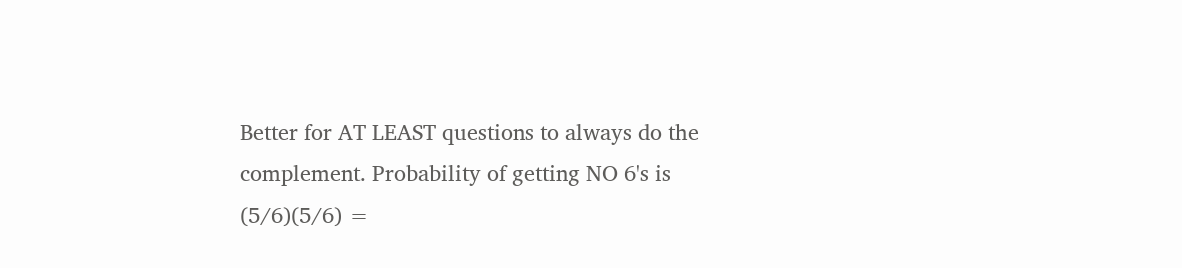Better for AT LEAST questions to always do the complement. Probability of getting NO 6's is (5/6)(5/6) =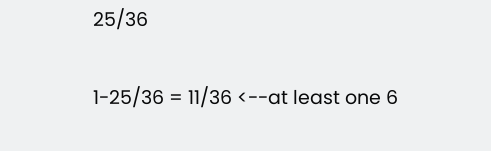25/36

1-25/36 = 11/36 <--at least one 6